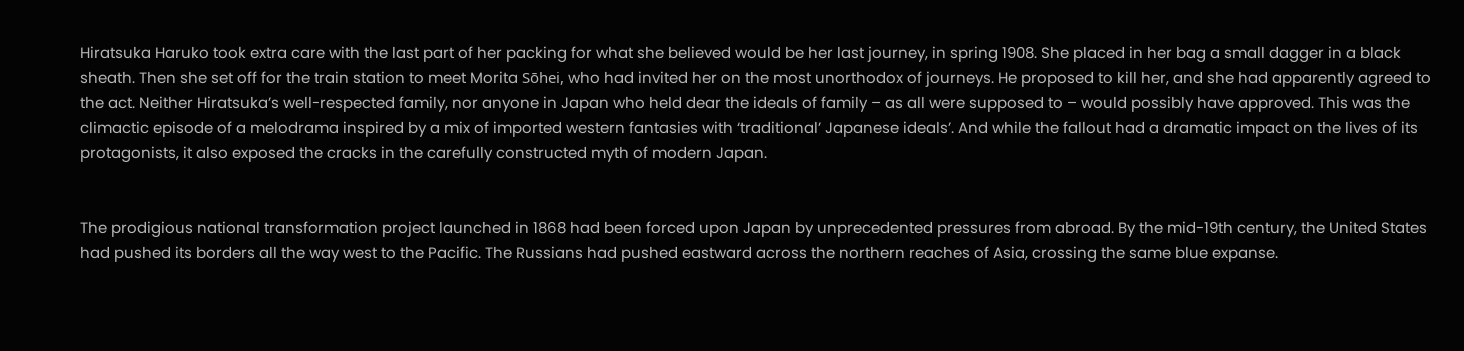Hiratsuka Haruko took extra care with the last part of her packing for what she believed would be her last journey, in spring 1908. She placed in her bag a small dagger in a black sheath. Then she set off for the train station to meet Morita Sōhei, who had invited her on the most unorthodox of journeys. He proposed to kill her, and she had apparently agreed to the act. Neither Hiratsuka’s well-respected family, nor anyone in Japan who held dear the ideals of family – as all were supposed to – would possibly have approved. This was the climactic episode of a melodrama inspired by a mix of imported western fantasies with ‘traditional’ Japanese ideals’. And while the fallout had a dramatic impact on the lives of its protagonists, it also exposed the cracks in the carefully constructed myth of modern Japan.


The prodigious national transformation project launched in 1868 had been forced upon Japan by unprecedented pressures from abroad. By the mid-19th century, the United States had pushed its borders all the way west to the Pacific. The Russians had pushed eastward across the northern reaches of Asia, crossing the same blue expanse.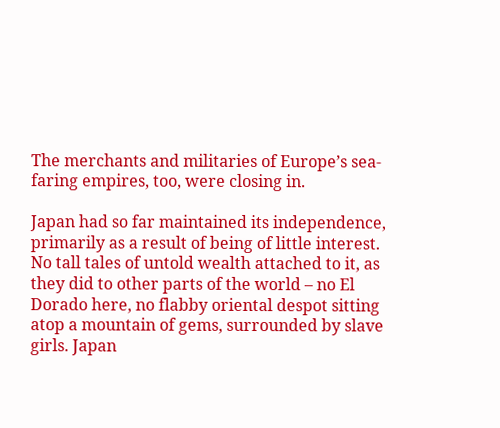The merchants and militaries of Europe’s sea-faring empires, too, were closing in.

Japan had so far maintained its independence, primarily as a result of being of little interest. No tall tales of untold wealth attached to it, as they did to other parts of the world – no El Dorado here, no flabby oriental despot sitting atop a mountain of gems, surrounded by slave girls. Japan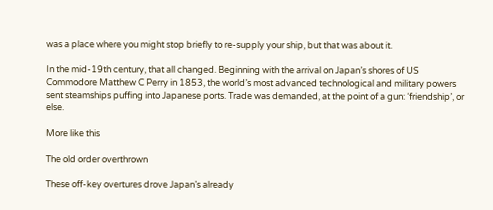was a place where you might stop briefly to re-supply your ship, but that was about it.

In the mid-19th century, that all changed. Beginning with the arrival on Japan’s shores of US Commodore Matthew C Perry in 1853, the world’s most advanced technological and military powers sent steamships puffing into Japanese ports. Trade was demanded, at the point of a gun: ‘friendship’, or else.

More like this

The old order overthrown

These off-key overtures drove Japan’s already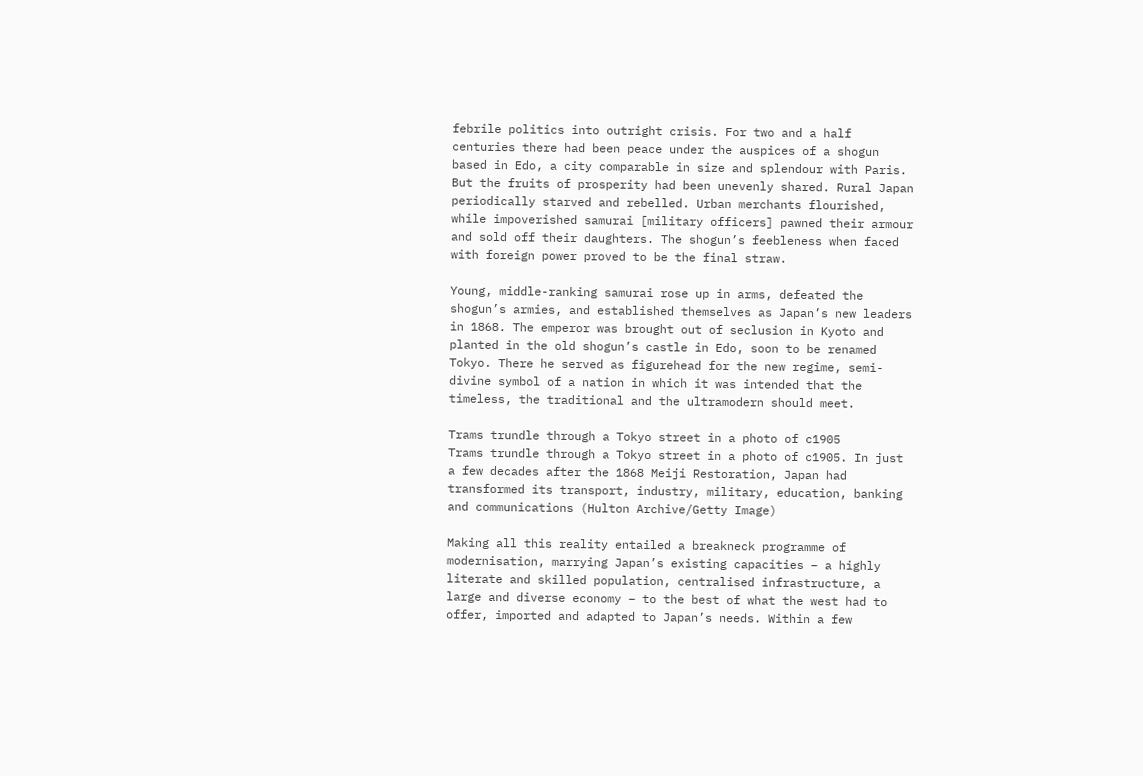febrile politics into outright crisis. For two and a half centuries there had been peace under the auspices of a shogun based in Edo, a city comparable in size and splendour with Paris. But the fruits of prosperity had been unevenly shared. Rural Japan periodically starved and rebelled. Urban merchants flourished, while impoverished samurai [military officers] pawned their armour and sold off their daughters. The shogun’s feebleness when faced with foreign power proved to be the final straw.

Young, middle-ranking samurai rose up in arms, defeated the shogun’s armies, and established themselves as Japan’s new leaders in 1868. The emperor was brought out of seclusion in Kyoto and planted in the old shogun’s castle in Edo, soon to be renamed Tokyo. There he served as figurehead for the new regime, semi-divine symbol of a nation in which it was intended that the timeless, the traditional and the ultramodern should meet.

Trams trundle through a Tokyo street in a photo of c1905
Trams trundle through a Tokyo street in a photo of c1905. In just a few decades after the 1868 Meiji Restoration, Japan had transformed its transport, industry, military, education, banking and communications (Hulton Archive/Getty Image)

Making all this reality entailed a breakneck programme of modernisation, marrying Japan’s existing capacities – a highly literate and skilled population, centralised infrastructure, a large and diverse economy – to the best of what the west had to offer, imported and adapted to Japan’s needs. Within a few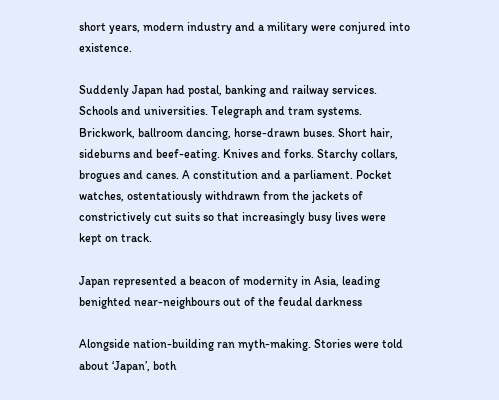short years, modern industry and a military were conjured into existence.

Suddenly Japan had postal, banking and railway services. Schools and universities. Telegraph and tram systems. Brickwork, ballroom dancing, horse-drawn buses. Short hair, sideburns and beef-eating. Knives and forks. Starchy collars, brogues and canes. A constitution and a parliament. Pocket watches, ostentatiously withdrawn from the jackets of constrictively cut suits so that increasingly busy lives were kept on track.

Japan represented a beacon of modernity in Asia, leading benighted near-neighbours out of the feudal darkness

Alongside nation-building ran myth-making. Stories were told about ‘Japan’, both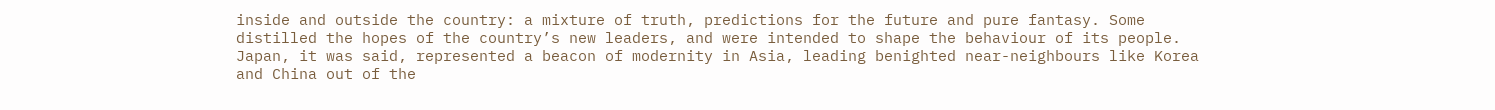inside and outside the country: a mixture of truth, predictions for the future and pure fantasy. Some distilled the hopes of the country’s new leaders, and were intended to shape the behaviour of its people. Japan, it was said, represented a beacon of modernity in Asia, leading benighted near-neighbours like Korea and China out of the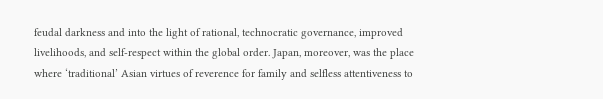feudal darkness and into the light of rational, technocratic governance, improved livelihoods, and self-respect within the global order. Japan, moreover, was the place where ‘traditional’ Asian virtues of reverence for family and selfless attentiveness to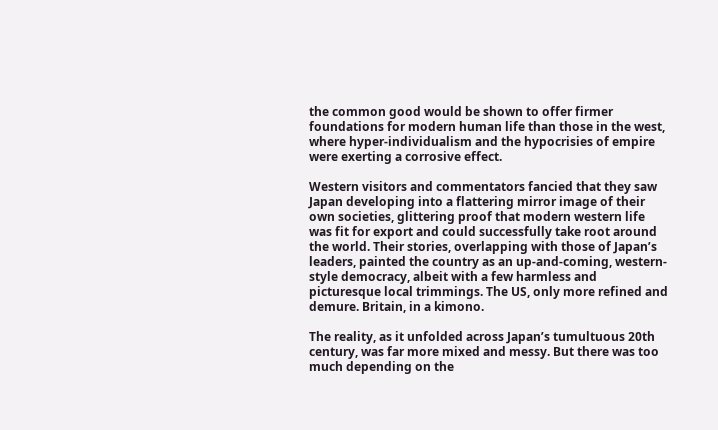the common good would be shown to offer firmer foundations for modern human life than those in the west, where hyper-individualism and the hypocrisies of empire were exerting a corrosive effect.

Western visitors and commentators fancied that they saw Japan developing into a flattering mirror image of their own societies, glittering proof that modern western life was fit for export and could successfully take root around the world. Their stories, overlapping with those of Japan’s leaders, painted the country as an up-and-coming, western-style democracy, albeit with a few harmless and picturesque local trimmings. The US, only more refined and demure. Britain, in a kimono.

The reality, as it unfolded across Japan’s tumultuous 20th century, was far more mixed and messy. But there was too much depending on the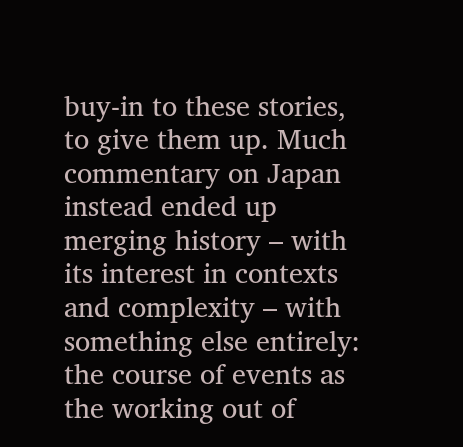buy-in to these stories, to give them up. Much commentary on Japan instead ended up merging history – with its interest in contexts and complexity – with something else entirely: the course of events as the working out of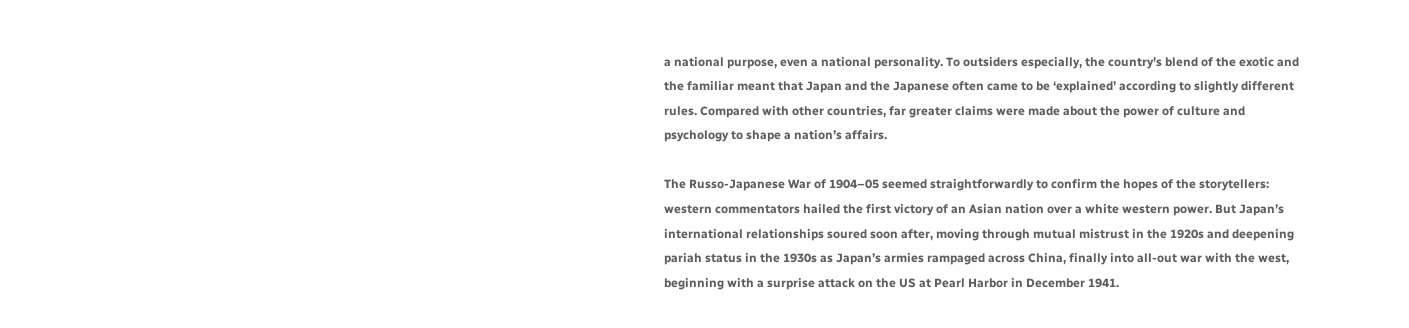a national purpose, even a national personality. To outsiders especially, the country’s blend of the exotic and the familiar meant that Japan and the Japanese often came to be ‘explained’ according to slightly different rules. Compared with other countries, far greater claims were made about the power of culture and psychology to shape a nation’s affairs.

The Russo-Japanese War of 1904–05 seemed straightforwardly to confirm the hopes of the storytellers: western commentators hailed the first victory of an Asian nation over a white western power. But Japan’s international relationships soured soon after, moving through mutual mistrust in the 1920s and deepening pariah status in the 1930s as Japan’s armies rampaged across China, finally into all-out war with the west, beginning with a surprise attack on the US at Pearl Harbor in December 1941.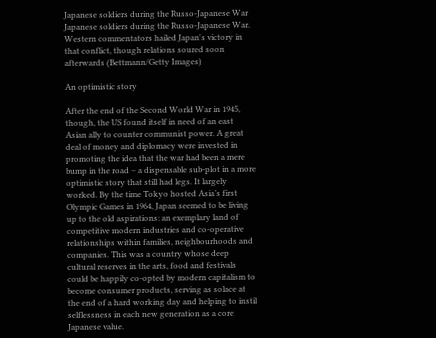Japanese soldiers during the Russo-Japanese War
Japanese soldiers during the Russo-Japanese War. Western commentators hailed Japan's victory in that conflict, though relations soured soon afterwards (Bettmann/Getty Images)

An optimistic story

After the end of the Second World War in 1945, though, the US found itself in need of an east Asian ally to counter communist power. A great deal of money and diplomacy were invested in promoting the idea that the war had been a mere bump in the road – a dispensable sub-plot in a more optimistic story that still had legs. It largely worked. By the time Tokyo hosted Asia’s first Olympic Games in 1964, Japan seemed to be living up to the old aspirations: an exemplary land of competitive modern industries and co-operative relationships within families, neighbourhoods and companies. This was a country whose deep cultural reserves in the arts, food and festivals could be happily co-opted by modern capitalism to become consumer products, serving as solace at the end of a hard working day and helping to instil selflessness in each new generation as a core Japanese value.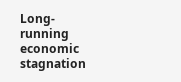Long-running economic stagnation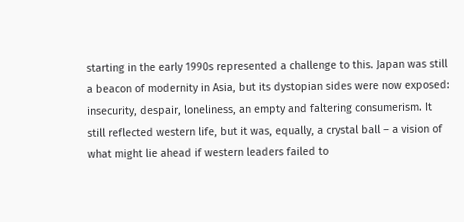starting in the early 1990s represented a challenge to this. Japan was still a beacon of modernity in Asia, but its dystopian sides were now exposed: insecurity, despair, loneliness, an empty and faltering consumerism. It still reflected western life, but it was, equally, a crystal ball – a vision of what might lie ahead if western leaders failed to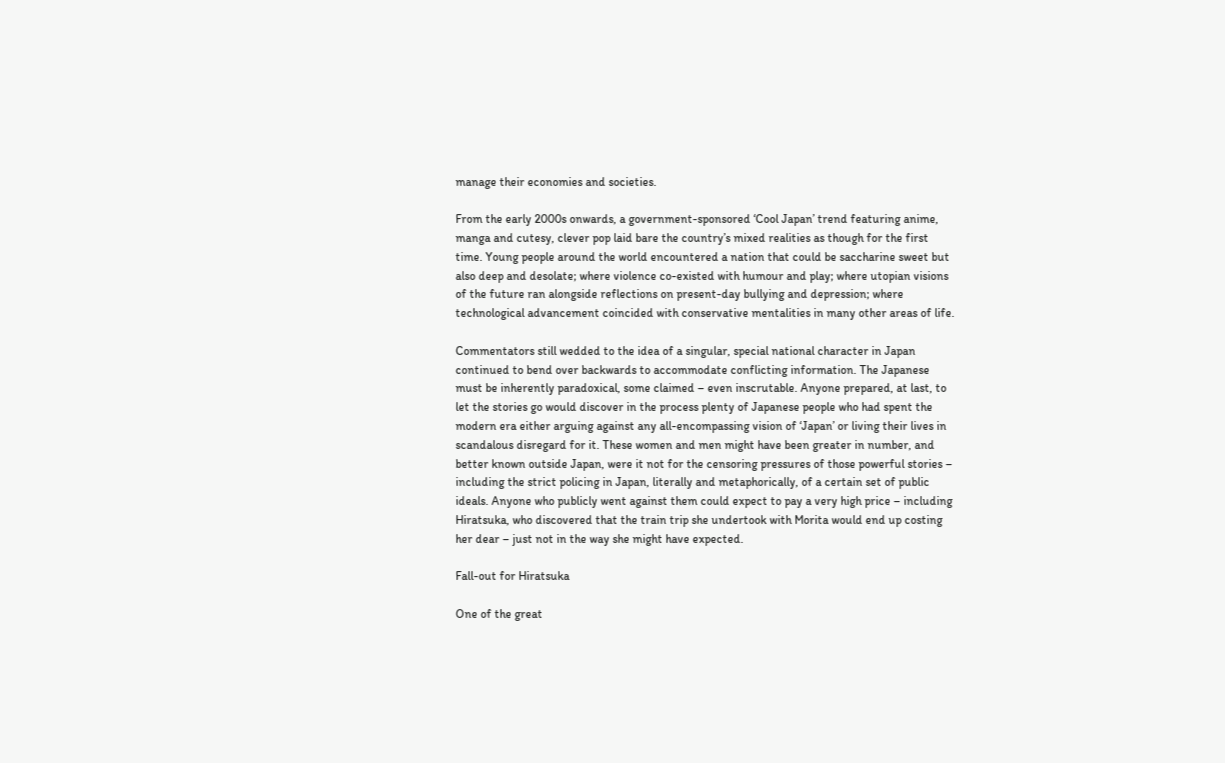manage their economies and societies.

From the early 2000s onwards, a government-sponsored ‘Cool Japan’ trend featuring anime, manga and cutesy, clever pop laid bare the country’s mixed realities as though for the first time. Young people around the world encountered a nation that could be saccharine sweet but also deep and desolate; where violence co-existed with humour and play; where utopian visions of the future ran alongside reflections on present-day bullying and depression; where technological advancement coincided with conservative mentalities in many other areas of life.

Commentators still wedded to the idea of a singular, special national character in Japan continued to bend over backwards to accommodate conflicting information. The Japanese must be inherently paradoxical, some claimed – even inscrutable. Anyone prepared, at last, to let the stories go would discover in the process plenty of Japanese people who had spent the modern era either arguing against any all-encompassing vision of ‘Japan’ or living their lives in scandalous disregard for it. These women and men might have been greater in number, and better known outside Japan, were it not for the censoring pressures of those powerful stories – including the strict policing in Japan, literally and metaphorically, of a certain set of public ideals. Anyone who publicly went against them could expect to pay a very high price – including Hiratsuka, who discovered that the train trip she undertook with Morita would end up costing her dear – just not in the way she might have expected.

Fall-out for Hiratsuka

One of the great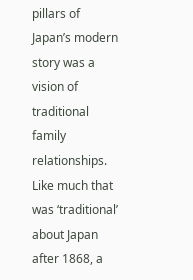pillars of Japan’s modern story was a vision of traditional family relationships. Like much that was ‘traditional’ about Japan after 1868, a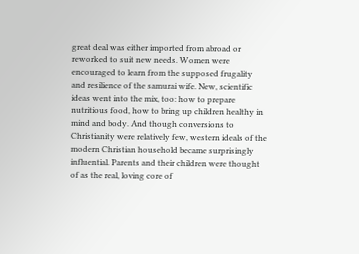great deal was either imported from abroad or reworked to suit new needs. Women were encouraged to learn from the supposed frugality and resilience of the samurai wife. New, scientific ideas went into the mix, too: how to prepare nutritious food, how to bring up children healthy in mind and body. And though conversions to Christianity were relatively few, western ideals of the modern Christian household became surprisingly influential. Parents and their children were thought of as the real, loving core of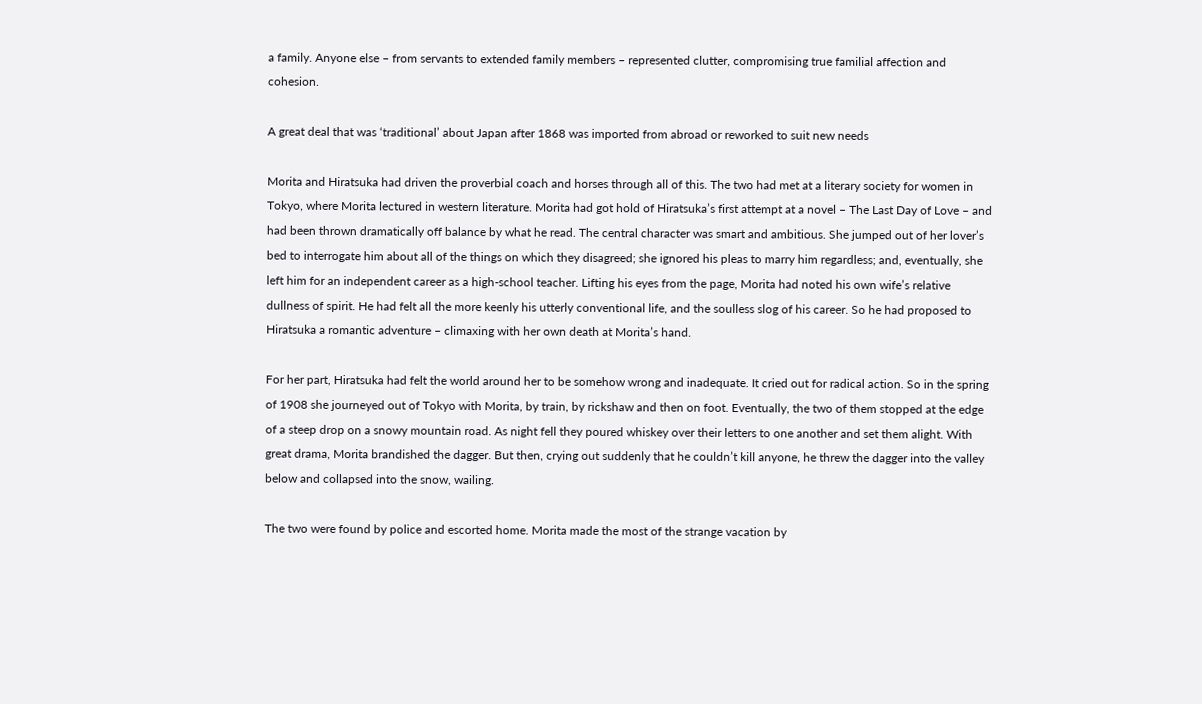a family. Anyone else – from servants to extended family members – represented clutter, compromising true familial affection and cohesion.

A great deal that was ‘traditional’ about Japan after 1868 was imported from abroad or reworked to suit new needs

Morita and Hiratsuka had driven the proverbial coach and horses through all of this. The two had met at a literary society for women in Tokyo, where Morita lectured in western literature. Morita had got hold of Hiratsuka’s first attempt at a novel – The Last Day of Love – and had been thrown dramatically off balance by what he read. The central character was smart and ambitious. She jumped out of her lover’s bed to interrogate him about all of the things on which they disagreed; she ignored his pleas to marry him regardless; and, eventually, she left him for an independent career as a high-school teacher. Lifting his eyes from the page, Morita had noted his own wife’s relative dullness of spirit. He had felt all the more keenly his utterly conventional life, and the soulless slog of his career. So he had proposed to Hiratsuka a romantic adventure – climaxing with her own death at Morita’s hand.

For her part, Hiratsuka had felt the world around her to be somehow wrong and inadequate. It cried out for radical action. So in the spring of 1908 she journeyed out of Tokyo with Morita, by train, by rickshaw and then on foot. Eventually, the two of them stopped at the edge of a steep drop on a snowy mountain road. As night fell they poured whiskey over their letters to one another and set them alight. With great drama, Morita brandished the dagger. But then, crying out suddenly that he couldn’t kill anyone, he threw the dagger into the valley below and collapsed into the snow, wailing.

The two were found by police and escorted home. Morita made the most of the strange vacation by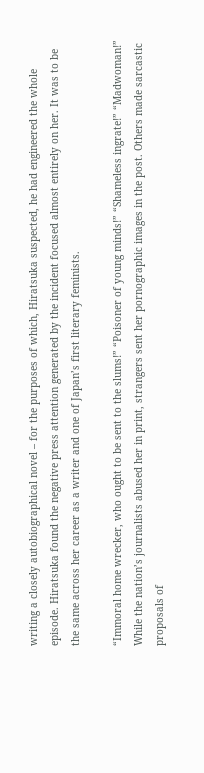writing a closely autobiographical novel – for the purposes of which, Hiratsuka suspected, he had engineered the whole episode. Hiratsuka found the negative press attention generated by the incident focused almost entirely on her. It was to be the same across her career as a writer and one of Japan’s first literary feminists.

“Immoral home wrecker, who ought to be sent to the slums!” “Poisoner of young minds!” “Shameless ingrate!” “Madwoman!” While the nation’s journalists abused her in print, strangers sent her pornographic images in the post. Others made sarcastic proposals of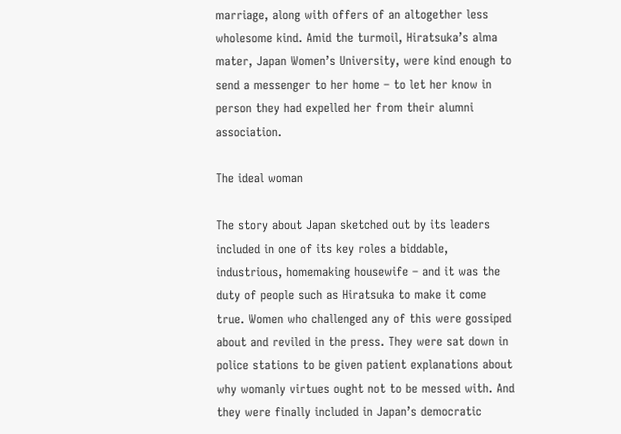marriage, along with offers of an altogether less wholesome kind. Amid the turmoil, Hiratsuka’s alma mater, Japan Women’s University, were kind enough to send a messenger to her home – to let her know in person they had expelled her from their alumni association.

The ideal woman

The story about Japan sketched out by its leaders included in one of its key roles a biddable, industrious, homemaking housewife – and it was the duty of people such as Hiratsuka to make it come true. Women who challenged any of this were gossiped about and reviled in the press. They were sat down in police stations to be given patient explanations about why womanly virtues ought not to be messed with. And they were finally included in Japan’s democratic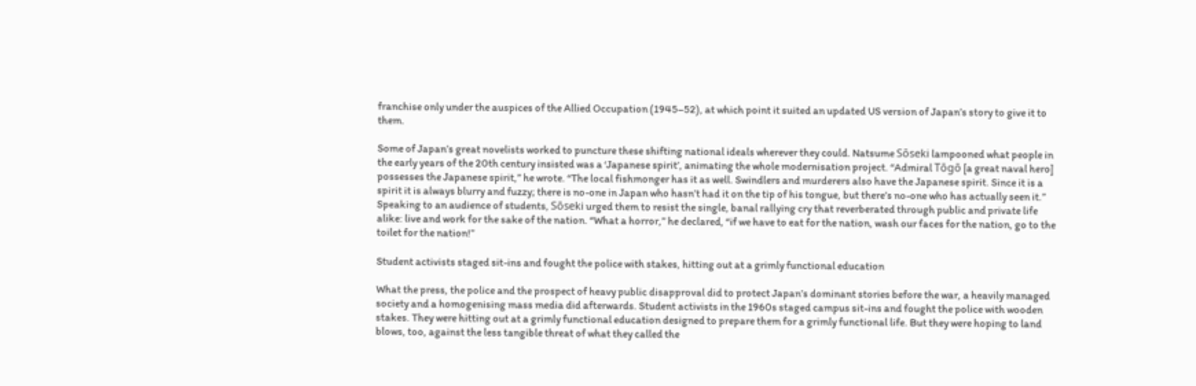franchise only under the auspices of the Allied Occupation (1945–52), at which point it suited an updated US version of Japan’s story to give it to them.

Some of Japan’s great novelists worked to puncture these shifting national ideals wherever they could. Natsume Sōseki lampooned what people in the early years of the 20th century insisted was a ‘Japanese spirit’, animating the whole modernisation project. “Admiral Tōgō [a great naval hero] possesses the Japanese spirit,” he wrote. “The local fishmonger has it as well. Swindlers and murderers also have the Japanese spirit. Since it is a spirit it is always blurry and fuzzy; there is no-one in Japan who hasn’t had it on the tip of his tongue, but there’s no-one who has actually seen it.” Speaking to an audience of students, Sōseki urged them to resist the single, banal rallying cry that reverberated through public and private life alike: live and work for the sake of the nation. “What a horror,” he declared, “if we have to eat for the nation, wash our faces for the nation, go to the toilet for the nation!”

Student activists staged sit-ins and fought the police with stakes, hitting out at a grimly functional education

What the press, the police and the prospect of heavy public disapproval did to protect Japan’s dominant stories before the war, a heavily managed society and a homogenising mass media did afterwards. Student activists in the 1960s staged campus sit-ins and fought the police with wooden stakes. They were hitting out at a grimly functional education designed to prepare them for a grimly functional life. But they were hoping to land blows, too, against the less tangible threat of what they called the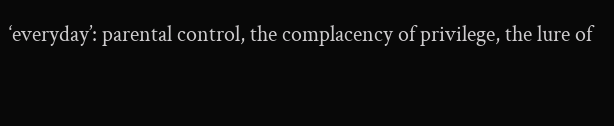‘everyday’: parental control, the complacency of privilege, the lure of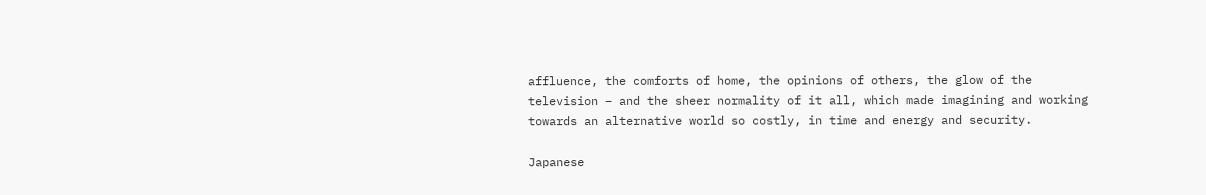affluence, the comforts of home, the opinions of others, the glow of the television – and the sheer normality of it all, which made imagining and working towards an alternative world so costly, in time and energy and security.

Japanese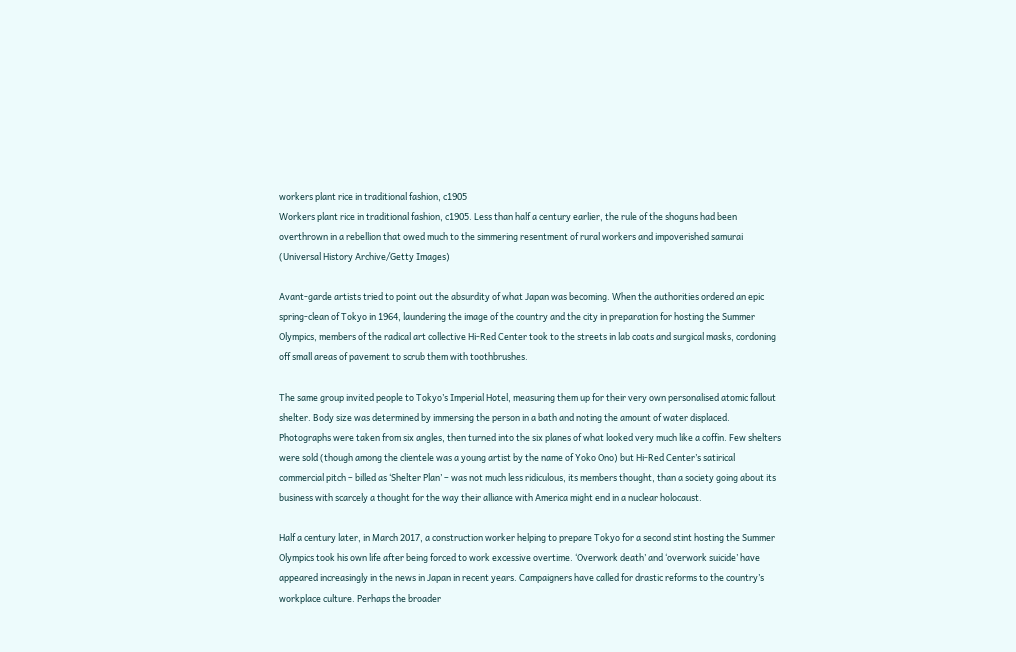workers plant rice in traditional fashion, c1905
Workers plant rice in traditional fashion, c1905. Less than half a century earlier, the rule of the shoguns had been overthrown in a rebellion that owed much to the simmering resentment of rural workers and impoverished samurai (Universal History Archive/Getty Images)

Avant-garde artists tried to point out the absurdity of what Japan was becoming. When the authorities ordered an epic spring-clean of Tokyo in 1964, laundering the image of the country and the city in preparation for hosting the Summer Olympics, members of the radical art collective Hi-Red Center took to the streets in lab coats and surgical masks, cordoning off small areas of pavement to scrub them with toothbrushes.

The same group invited people to Tokyo’s Imperial Hotel, measuring them up for their very own personalised atomic fallout shelter. Body size was determined by immersing the person in a bath and noting the amount of water displaced. Photographs were taken from six angles, then turned into the six planes of what looked very much like a coffin. Few shelters were sold (though among the clientele was a young artist by the name of Yoko Ono) but Hi-Red Center’s satirical commercial pitch – billed as ‘Shelter Plan’ – was not much less ridiculous, its members thought, than a society going about its business with scarcely a thought for the way their alliance with America might end in a nuclear holocaust.

Half a century later, in March 2017, a construction worker helping to prepare Tokyo for a second stint hosting the Summer Olympics took his own life after being forced to work excessive overtime. ‘Overwork death’ and ‘overwork suicide’ have appeared increasingly in the news in Japan in recent years. Campaigners have called for drastic reforms to the country’s workplace culture. Perhaps the broader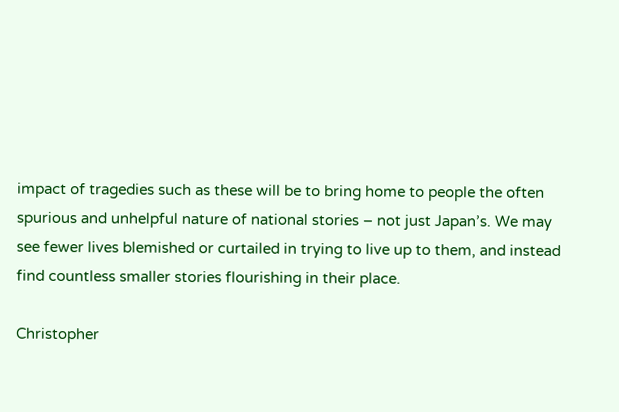impact of tragedies such as these will be to bring home to people the often spurious and unhelpful nature of national stories – not just Japan’s. We may see fewer lives blemished or curtailed in trying to live up to them, and instead find countless smaller stories flourishing in their place.

Christopher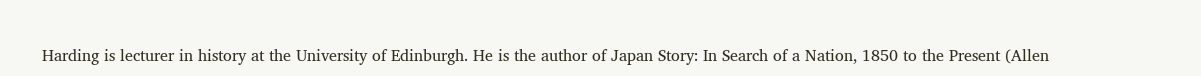Harding is lecturer in history at the University of Edinburgh. He is the author of Japan Story: In Search of a Nation, 1850 to the Present (Allen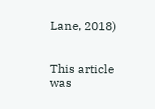Lane, 2018)


This article was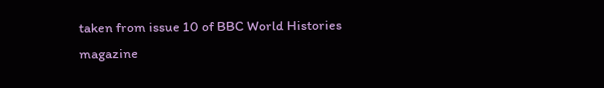taken from issue 10 of BBC World Histories magazine